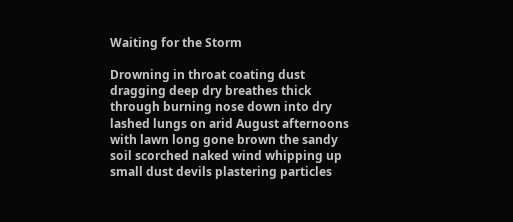Waiting for the Storm

Drowning in throat coating dust dragging deep dry breathes thick through burning nose down into dry lashed lungs on arid August afternoons with lawn long gone brown the sandy soil scorched naked wind whipping up small dust devils plastering particles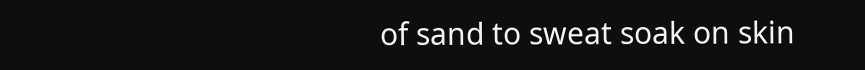of sand to sweat soak on skin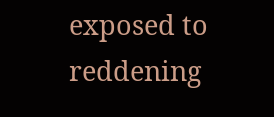exposed to reddening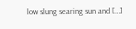low slung searing sun and […]